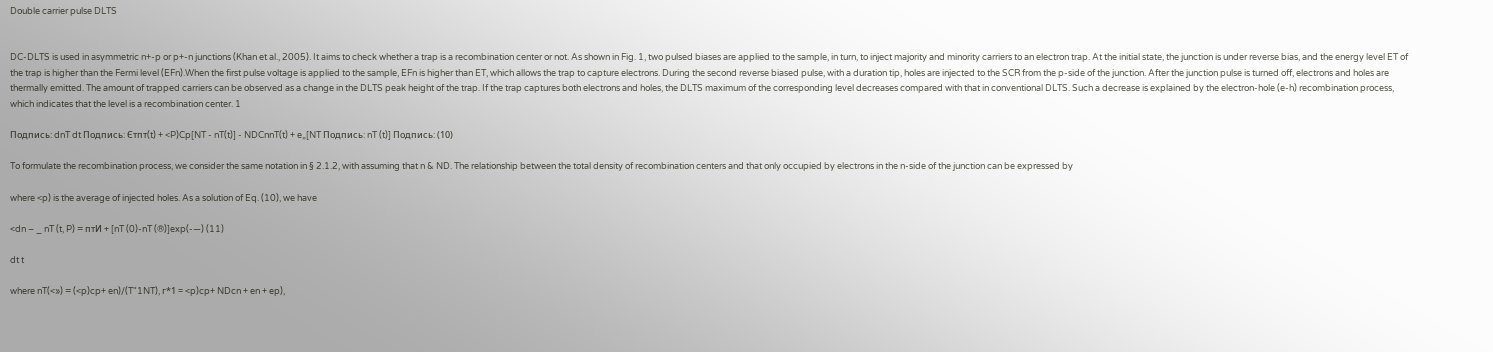Double carrier pulse DLTS


DC-DLTS is used in asymmetric n+-p or p+-n junctions (Khan et al., 2005). It aims to check whether a trap is a recombination center or not. As shown in Fig. 1, two pulsed biases are applied to the sample, in turn, to inject majority and minority carriers to an electron trap. At the initial state, the junction is under reverse bias, and the energy level ET of the trap is higher than the Fermi level (EFn).When the first pulse voltage is applied to the sample, EFn is higher than ET, which allows the trap to capture electrons. During the second reverse biased pulse, with a duration tip, holes are injected to the SCR from the p-side of the junction. After the junction pulse is turned off, electrons and holes are thermally emitted. The amount of trapped carriers can be observed as a change in the DLTS peak height of the trap. If the trap captures both electrons and holes, the DLTS maximum of the corresponding level decreases compared with that in conventional DLTS. Such a decrease is explained by the electron-hole (e-h) recombination process, which indicates that the level is a recombination center. 1

Подпись: dnT dt Подпись: Єтпт(t) + <P)Cp[NT - nT(t)] - NDCnnT(t) + e„[NT Подпись: nT (t)] Подпись: (10)

To formulate the recombination process, we consider the same notation in § 2.1.2, with assuming that n & ND. The relationship between the total density of recombination centers and that only occupied by electrons in the n-side of the junction can be expressed by

where <p) is the average of injected holes. As a solution of Eq. (10), we have

<dn – _ nT (t, P) = птИ + [nT (0)-nT (®)]exp(-—) (11)

dt t

where nT(<») = (<p)cp+ en)/(T"1NT), г*1 = <p)cp+ NDcn + en + ep),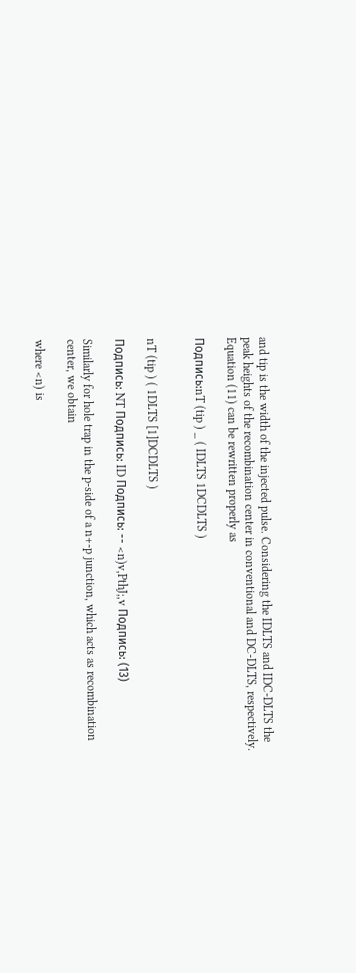and tip is the width of the injected pulse. Considering the IDLTS and IDC-DLTS the peak heights of the recombination center in conventional and DC-DLTS, respectively. Equation (11) can be rewritten properly as

Подпись:nT (tip ) _ ( IDLTS 1DCDLTS )


nT (tip ) ( 1DLTS [1]DCDLTS )

Подпись: NT Подпись: ID Подпись: -- <n)v,PthJ;,v Подпись: (13)

Similarly for hole trap in the p-side of a n+-p junction, which acts as recombination center, we obtain

where <n) is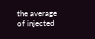the average of injected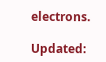electrons.

Updated: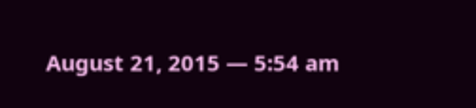August 21, 2015 — 5:54 am